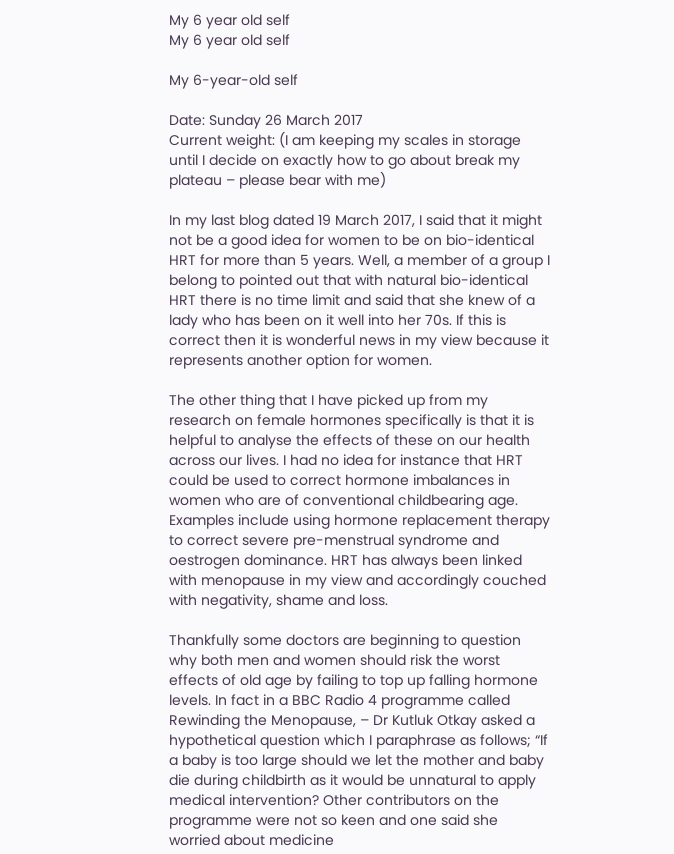My 6 year old self
My 6 year old self

My 6-year-old self

Date: Sunday 26 March 2017
Current weight: (I am keeping my scales in storage until I decide on exactly how to go about break my plateau – please bear with me)

In my last blog dated 19 March 2017, I said that it might not be a good idea for women to be on bio-identical HRT for more than 5 years. Well, a member of a group I belong to pointed out that with natural bio-identical HRT there is no time limit and said that she knew of a lady who has been on it well into her 70s. If this is correct then it is wonderful news in my view because it represents another option for women.

The other thing that I have picked up from my research on female hormones specifically is that it is helpful to analyse the effects of these on our health across our lives. I had no idea for instance that HRT could be used to correct hormone imbalances in women who are of conventional childbearing age. Examples include using hormone replacement therapy to correct severe pre-menstrual syndrome and oestrogen dominance. HRT has always been linked with menopause in my view and accordingly couched with negativity, shame and loss.

Thankfully some doctors are beginning to question why both men and women should risk the worst effects of old age by failing to top up falling hormone levels. In fact in a BBC Radio 4 programme called Rewinding the Menopause, – Dr Kutluk Otkay asked a hypothetical question which I paraphrase as follows; “If a baby is too large should we let the mother and baby die during childbirth as it would be unnatural to apply medical intervention? Other contributors on the programme were not so keen and one said she worried about medicine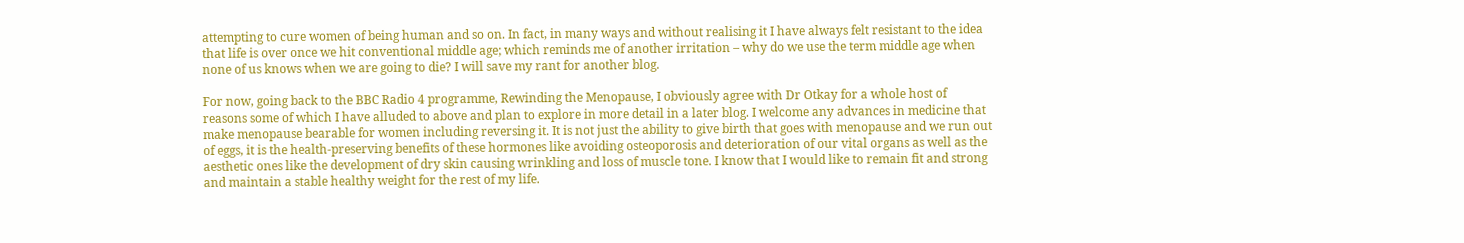attempting to cure women of being human and so on. In fact, in many ways and without realising it I have always felt resistant to the idea that life is over once we hit conventional middle age; which reminds me of another irritation – why do we use the term middle age when none of us knows when we are going to die? I will save my rant for another blog.

For now, going back to the BBC Radio 4 programme, Rewinding the Menopause, I obviously agree with Dr Otkay for a whole host of reasons some of which I have alluded to above and plan to explore in more detail in a later blog. I welcome any advances in medicine that make menopause bearable for women including reversing it. It is not just the ability to give birth that goes with menopause and we run out of eggs, it is the health-preserving benefits of these hormones like avoiding osteoporosis and deterioration of our vital organs as well as the aesthetic ones like the development of dry skin causing wrinkling and loss of muscle tone. I know that I would like to remain fit and strong and maintain a stable healthy weight for the rest of my life.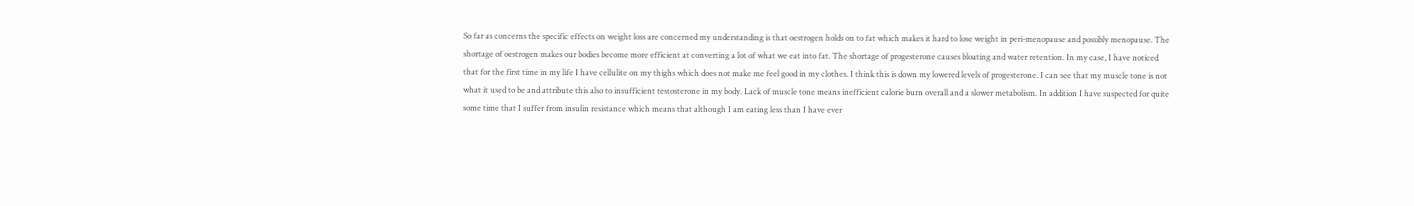So far as concerns the specific effects on weight loss are concerned my understanding is that oestrogen holds on to fat which makes it hard to lose weight in peri-menopause and possibly menopause. The shortage of oestrogen makes our bodies become more efficient at converting a lot of what we eat into fat. The shortage of progesterone causes bloating and water retention. In my case, I have noticed that for the first time in my life I have cellulite on my thighs which does not make me feel good in my clothes. I think this is down my lowered levels of progesterone. I can see that my muscle tone is not what it used to be and attribute this also to insufficient testosterone in my body. Lack of muscle tone means inefficient calorie burn overall and a slower metabolism. In addition I have suspected for quite some time that I suffer from insulin resistance which means that although I am eating less than I have ever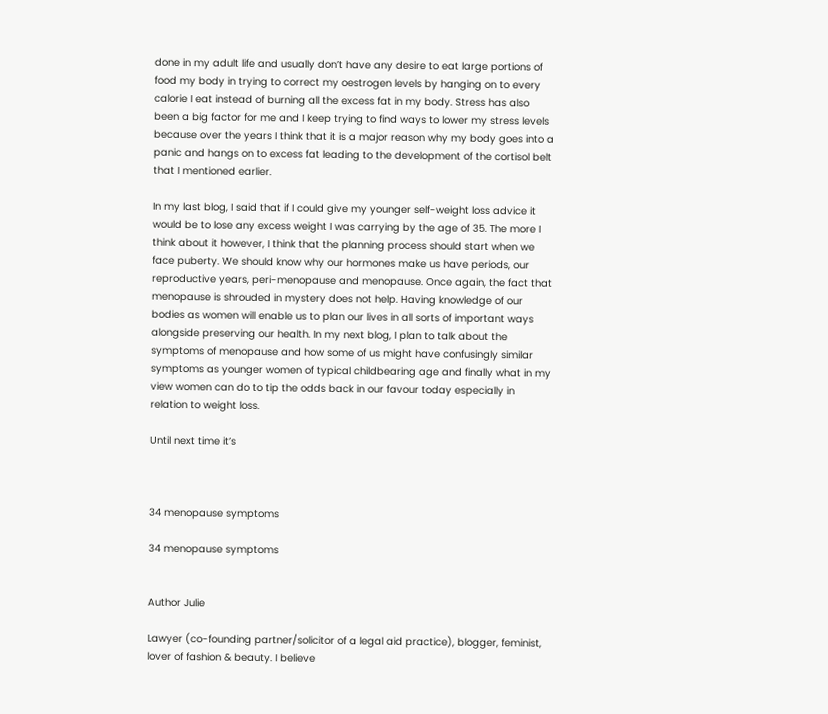done in my adult life and usually don’t have any desire to eat large portions of food my body in trying to correct my oestrogen levels by hanging on to every calorie I eat instead of burning all the excess fat in my body. Stress has also been a big factor for me and I keep trying to find ways to lower my stress levels because over the years I think that it is a major reason why my body goes into a panic and hangs on to excess fat leading to the development of the cortisol belt that I mentioned earlier.

In my last blog, I said that if I could give my younger self-weight loss advice it would be to lose any excess weight I was carrying by the age of 35. The more I think about it however, I think that the planning process should start when we face puberty. We should know why our hormones make us have periods, our reproductive years, peri-menopause and menopause. Once again, the fact that menopause is shrouded in mystery does not help. Having knowledge of our bodies as women will enable us to plan our lives in all sorts of important ways alongside preserving our health. In my next blog, I plan to talk about the symptoms of menopause and how some of us might have confusingly similar symptoms as younger women of typical childbearing age and finally what in my view women can do to tip the odds back in our favour today especially in relation to weight loss.

Until next time it’s



34 menopause symptoms

34 menopause symptoms


Author Julie

Lawyer (co-founding partner/solicitor of a legal aid practice), blogger, feminist, lover of fashion & beauty. I believe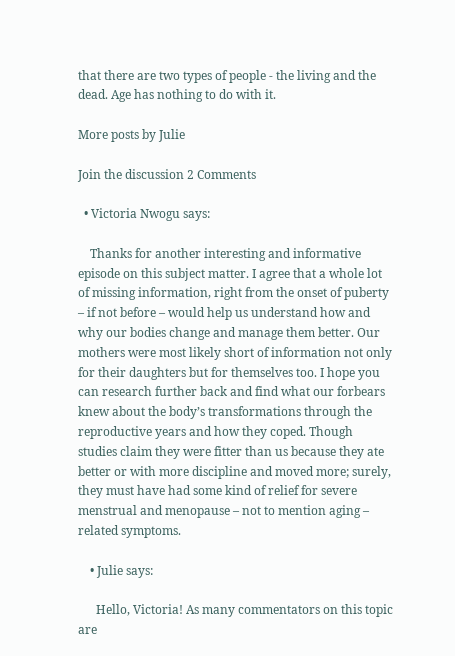that there are two types of people - the living and the dead. Age has nothing to do with it.

More posts by Julie

Join the discussion 2 Comments

  • Victoria Nwogu says:

    Thanks for another interesting and informative episode on this subject matter. I agree that a whole lot of missing information, right from the onset of puberty – if not before – would help us understand how and why our bodies change and manage them better. Our mothers were most likely short of information not only for their daughters but for themselves too. I hope you can research further back and find what our forbears knew about the body’s transformations through the reproductive years and how they coped. Though studies claim they were fitter than us because they ate better or with more discipline and moved more; surely, they must have had some kind of relief for severe menstrual and menopause – not to mention aging – related symptoms.

    • Julie says:

      Hello, Victoria! As many commentators on this topic are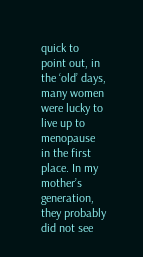quick to point out, in the ‘old’ days, many women were lucky to live up to menopause in the first place. In my mother’s generation, they probably did not see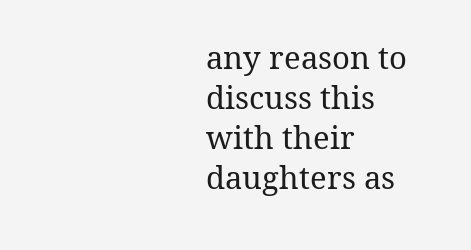any reason to discuss this with their daughters as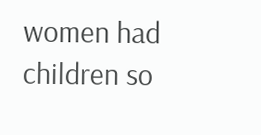women had children so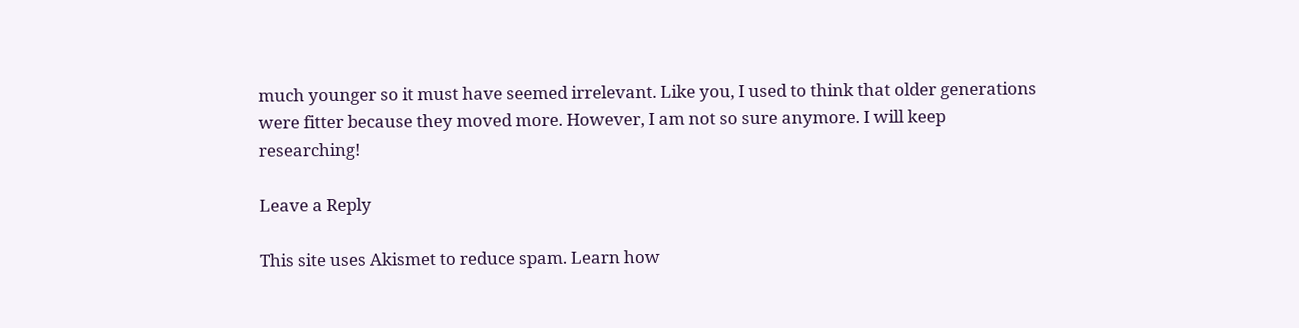much younger so it must have seemed irrelevant. Like you, I used to think that older generations were fitter because they moved more. However, I am not so sure anymore. I will keep researching!

Leave a Reply

This site uses Akismet to reduce spam. Learn how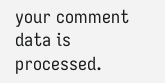your comment data is processed.